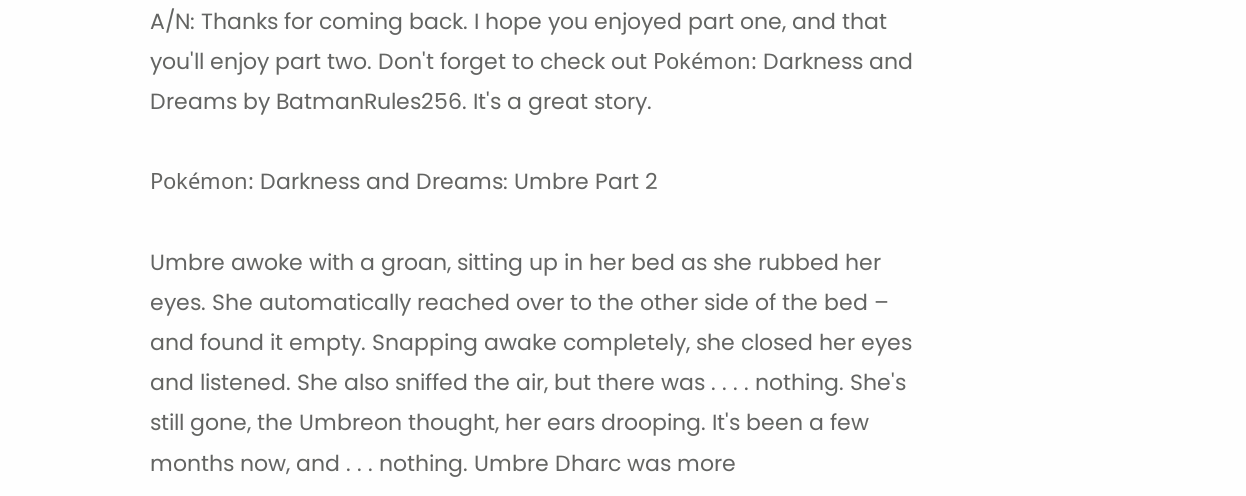A/N: Thanks for coming back. I hope you enjoyed part one, and that you'll enjoy part two. Don't forget to check out Pokémon: Darkness and Dreams by BatmanRules256. It's a great story.

Pokémon: Darkness and Dreams: Umbre Part 2

Umbre awoke with a groan, sitting up in her bed as she rubbed her eyes. She automatically reached over to the other side of the bed – and found it empty. Snapping awake completely, she closed her eyes and listened. She also sniffed the air, but there was . . . . nothing. She's still gone, the Umbreon thought, her ears drooping. It's been a few months now, and . . . nothing. Umbre Dharc was more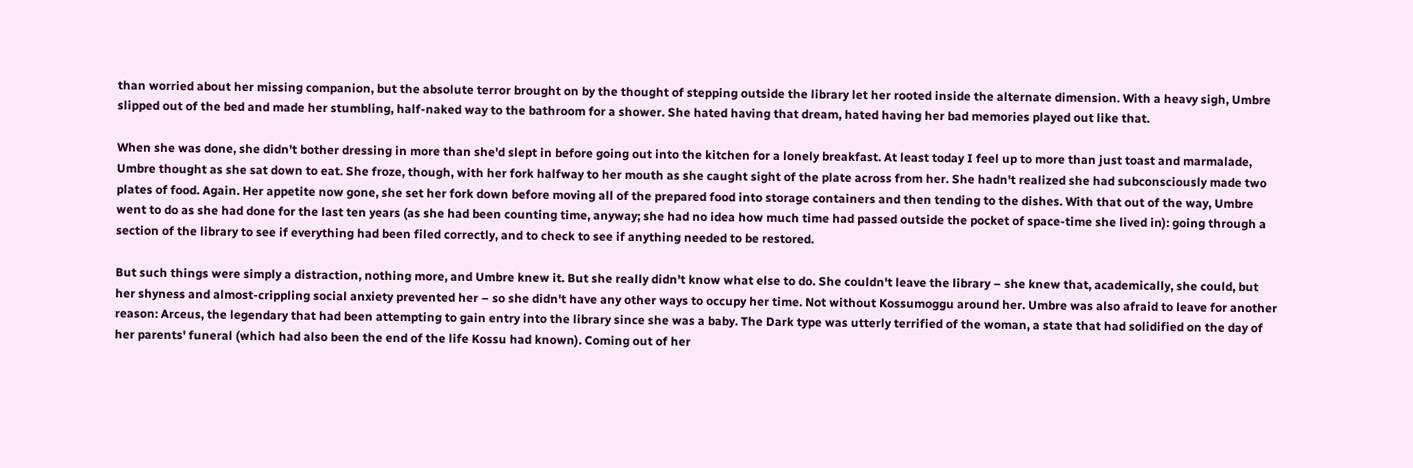than worried about her missing companion, but the absolute terror brought on by the thought of stepping outside the library let her rooted inside the alternate dimension. With a heavy sigh, Umbre slipped out of the bed and made her stumbling, half-naked way to the bathroom for a shower. She hated having that dream, hated having her bad memories played out like that.

When she was done, she didn't bother dressing in more than she'd slept in before going out into the kitchen for a lonely breakfast. At least today I feel up to more than just toast and marmalade, Umbre thought as she sat down to eat. She froze, though, with her fork halfway to her mouth as she caught sight of the plate across from her. She hadn't realized she had subconsciously made two plates of food. Again. Her appetite now gone, she set her fork down before moving all of the prepared food into storage containers and then tending to the dishes. With that out of the way, Umbre went to do as she had done for the last ten years (as she had been counting time, anyway; she had no idea how much time had passed outside the pocket of space-time she lived in): going through a section of the library to see if everything had been filed correctly, and to check to see if anything needed to be restored.

But such things were simply a distraction, nothing more, and Umbre knew it. But she really didn't know what else to do. She couldn't leave the library – she knew that, academically, she could, but her shyness and almost-crippling social anxiety prevented her – so she didn't have any other ways to occupy her time. Not without Kossumoggu around her. Umbre was also afraid to leave for another reason: Arceus, the legendary that had been attempting to gain entry into the library since she was a baby. The Dark type was utterly terrified of the woman, a state that had solidified on the day of her parents' funeral (which had also been the end of the life Kossu had known). Coming out of her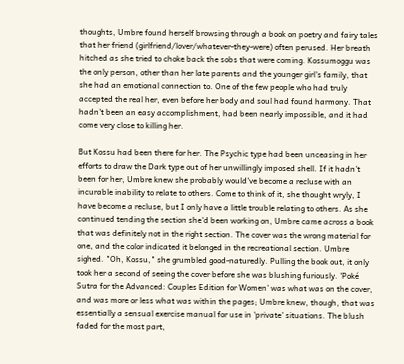thoughts, Umbre found herself browsing through a book on poetry and fairy tales that her friend (girlfriend/lover/whatever-they-were) often perused. Her breath hitched as she tried to choke back the sobs that were coming. Kossumoggu was the only person, other than her late parents and the younger girl's family, that she had an emotional connection to. One of the few people who had truly accepted the real her, even before her body and soul had found harmony. That hadn't been an easy accomplishment, had been nearly impossible, and it had come very close to killing her.

But Kossu had been there for her. The Psychic type had been unceasing in her efforts to draw the Dark type out of her unwillingly imposed shell. If it hadn't been for her, Umbre knew she probably would've become a recluse with an incurable inability to relate to others. Come to think of it, she thought wryly, I have become a recluse, but I only have a little trouble relating to others. As she continued tending the section she'd been working on, Umbre came across a book that was definitely not in the right section. The cover was the wrong material for one, and the color indicated it belonged in the recreational section. Umbre sighed. "Oh, Kossu," she grumbled good-naturedly. Pulling the book out, it only took her a second of seeing the cover before she was blushing furiously. 'Poké Sutra for the Advanced: Couples Edition for Women' was what was on the cover, and was more or less what was within the pages; Umbre knew, though, that was essentially a sensual exercise manual for use in 'private' situations. The blush faded for the most part,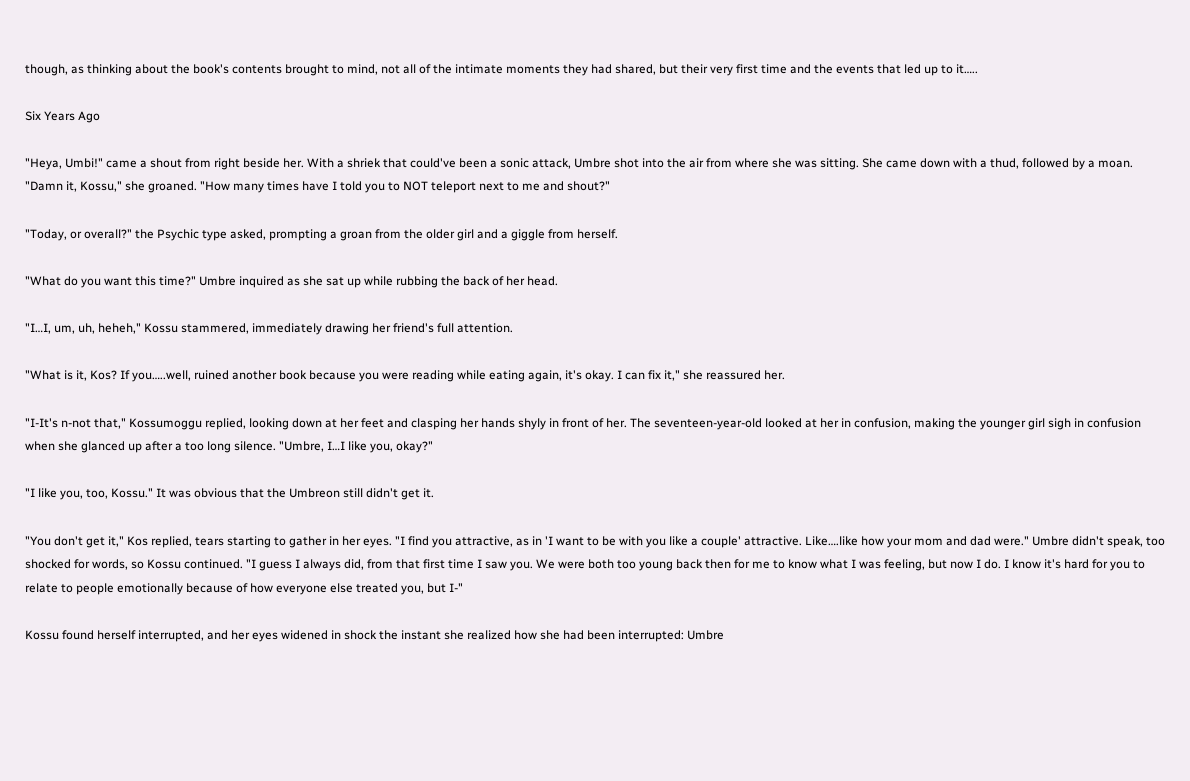though, as thinking about the book's contents brought to mind, not all of the intimate moments they had shared, but their very first time and the events that led up to it…..

Six Years Ago

"Heya, Umbi!" came a shout from right beside her. With a shriek that could've been a sonic attack, Umbre shot into the air from where she was sitting. She came down with a thud, followed by a moan. "Damn it, Kossu," she groaned. "How many times have I told you to NOT teleport next to me and shout?"

"Today, or overall?" the Psychic type asked, prompting a groan from the older girl and a giggle from herself.

"What do you want this time?" Umbre inquired as she sat up while rubbing the back of her head.

"I…I, um, uh, heheh," Kossu stammered, immediately drawing her friend's full attention.

"What is it, Kos? If you…..well, ruined another book because you were reading while eating again, it's okay. I can fix it," she reassured her.

"I-It's n-not that," Kossumoggu replied, looking down at her feet and clasping her hands shyly in front of her. The seventeen-year-old looked at her in confusion, making the younger girl sigh in confusion when she glanced up after a too long silence. "Umbre, I…I like you, okay?"

"I like you, too, Kossu." It was obvious that the Umbreon still didn't get it.

"You don't get it," Kos replied, tears starting to gather in her eyes. "I find you attractive, as in 'I want to be with you like a couple' attractive. Like….like how your mom and dad were." Umbre didn't speak, too shocked for words, so Kossu continued. "I guess I always did, from that first time I saw you. We were both too young back then for me to know what I was feeling, but now I do. I know it's hard for you to relate to people emotionally because of how everyone else treated you, but I-"

Kossu found herself interrupted, and her eyes widened in shock the instant she realized how she had been interrupted: Umbre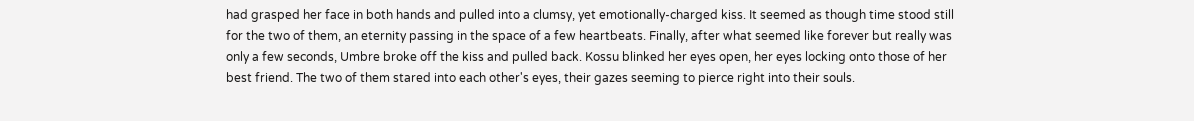had grasped her face in both hands and pulled into a clumsy, yet emotionally-charged kiss. It seemed as though time stood still for the two of them, an eternity passing in the space of a few heartbeats. Finally, after what seemed like forever but really was only a few seconds, Umbre broke off the kiss and pulled back. Kossu blinked her eyes open, her eyes locking onto those of her best friend. The two of them stared into each other's eyes, their gazes seeming to pierce right into their souls.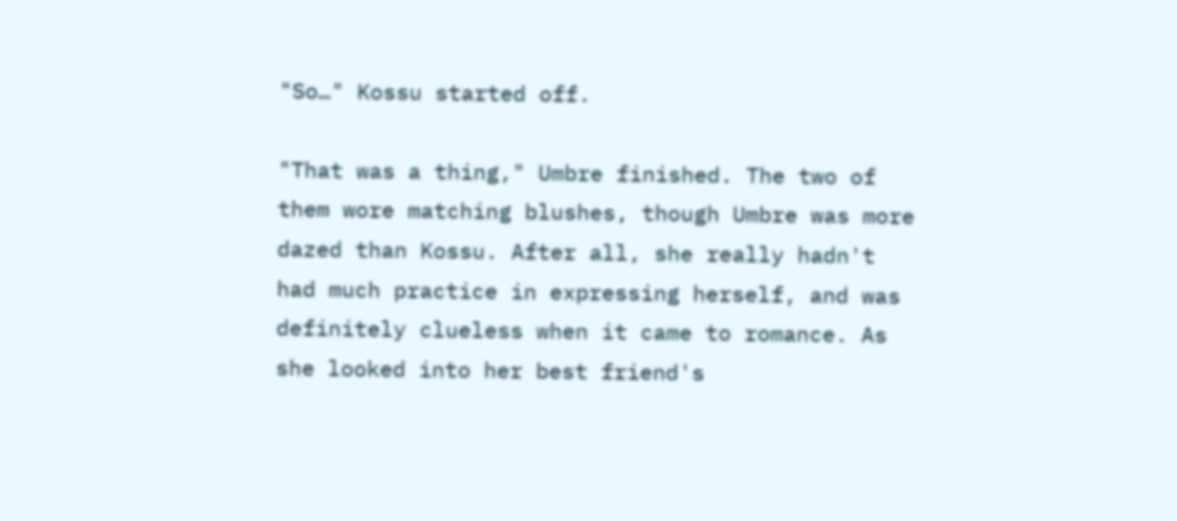"So…" Kossu started off.

"That was a thing," Umbre finished. The two of them wore matching blushes, though Umbre was more dazed than Kossu. After all, she really hadn't had much practice in expressing herself, and was definitely clueless when it came to romance. As she looked into her best friend's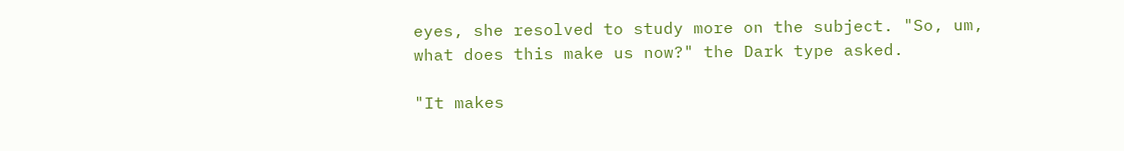eyes, she resolved to study more on the subject. "So, um, what does this make us now?" the Dark type asked.

"It makes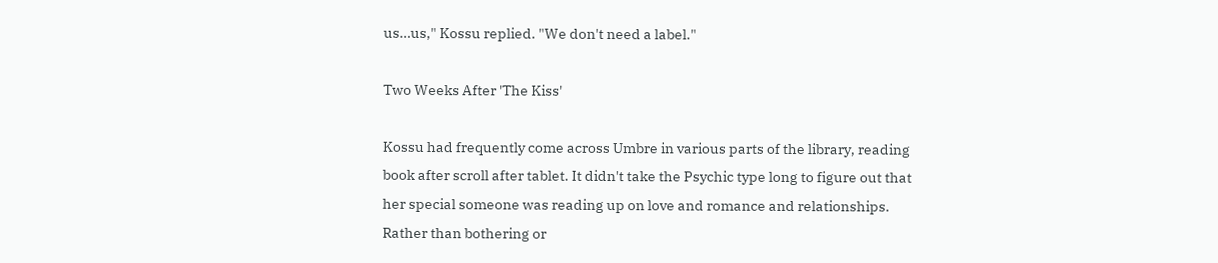us…us," Kossu replied. "We don't need a label."

Two Weeks After 'The Kiss'

Kossu had frequently come across Umbre in various parts of the library, reading book after scroll after tablet. It didn't take the Psychic type long to figure out that her special someone was reading up on love and romance and relationships. Rather than bothering or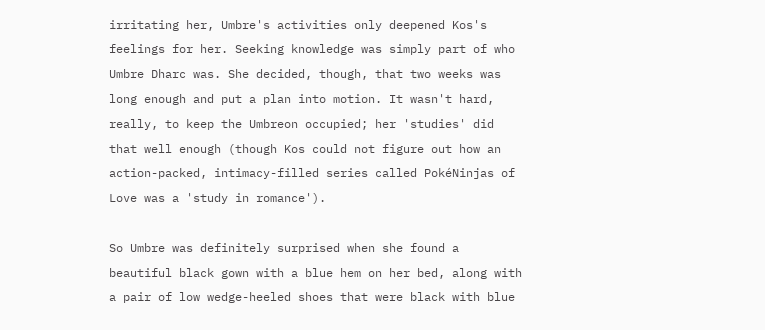irritating her, Umbre's activities only deepened Kos's feelings for her. Seeking knowledge was simply part of who Umbre Dharc was. She decided, though, that two weeks was long enough and put a plan into motion. It wasn't hard, really, to keep the Umbreon occupied; her 'studies' did that well enough (though Kos could not figure out how an action-packed, intimacy-filled series called PokéNinjas of Love was a 'study in romance').

So Umbre was definitely surprised when she found a beautiful black gown with a blue hem on her bed, along with a pair of low wedge-heeled shoes that were black with blue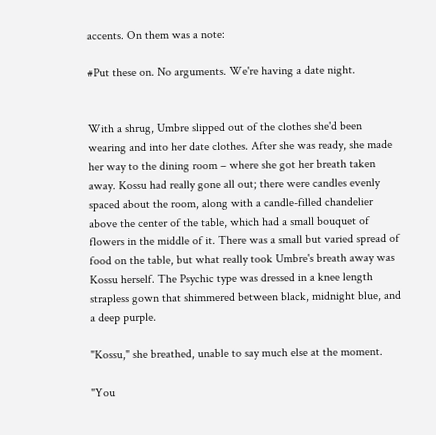accents. On them was a note:

#Put these on. No arguments. We're having a date night.


With a shrug, Umbre slipped out of the clothes she'd been wearing and into her date clothes. After she was ready, she made her way to the dining room – where she got her breath taken away. Kossu had really gone all out; there were candles evenly spaced about the room, along with a candle-filled chandelier above the center of the table, which had a small bouquet of flowers in the middle of it. There was a small but varied spread of food on the table, but what really took Umbre's breath away was Kossu herself. The Psychic type was dressed in a knee length strapless gown that shimmered between black, midnight blue, and a deep purple.

"Kossu," she breathed, unable to say much else at the moment.

"You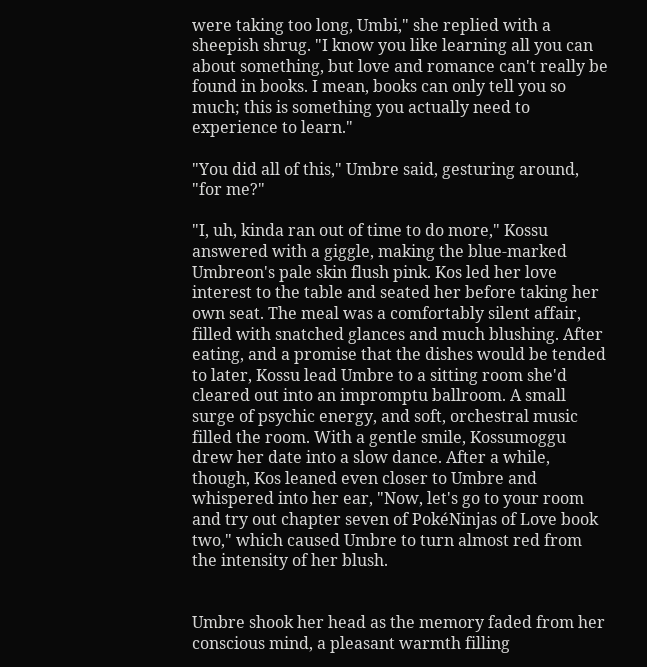were taking too long, Umbi," she replied with a sheepish shrug. "I know you like learning all you can about something, but love and romance can't really be found in books. I mean, books can only tell you so much; this is something you actually need to experience to learn."

"You did all of this," Umbre said, gesturing around, "for me?"

"I, uh, kinda ran out of time to do more," Kossu answered with a giggle, making the blue-marked Umbreon's pale skin flush pink. Kos led her love interest to the table and seated her before taking her own seat. The meal was a comfortably silent affair, filled with snatched glances and much blushing. After eating, and a promise that the dishes would be tended to later, Kossu lead Umbre to a sitting room she'd cleared out into an impromptu ballroom. A small surge of psychic energy, and soft, orchestral music filled the room. With a gentle smile, Kossumoggu drew her date into a slow dance. After a while, though, Kos leaned even closer to Umbre and whispered into her ear, "Now, let's go to your room and try out chapter seven of PokéNinjas of Love book two," which caused Umbre to turn almost red from the intensity of her blush.


Umbre shook her head as the memory faded from her conscious mind, a pleasant warmth filling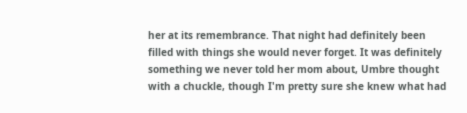her at its remembrance. That night had definitely been filled with things she would never forget. It was definitely something we never told her mom about, Umbre thought with a chuckle, though I'm pretty sure she knew what had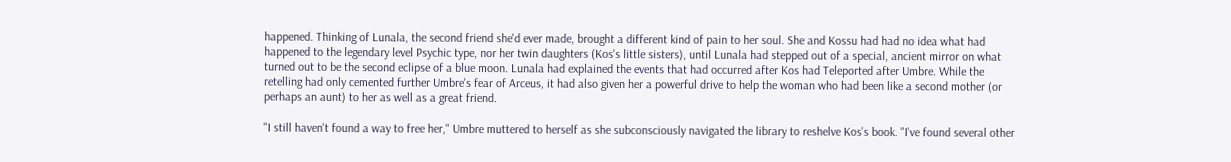happened. Thinking of Lunala, the second friend she'd ever made, brought a different kind of pain to her soul. She and Kossu had had no idea what had happened to the legendary level Psychic type, nor her twin daughters (Kos's little sisters), until Lunala had stepped out of a special, ancient mirror on what turned out to be the second eclipse of a blue moon. Lunala had explained the events that had occurred after Kos had Teleported after Umbre. While the retelling had only cemented further Umbre's fear of Arceus, it had also given her a powerful drive to help the woman who had been like a second mother (or perhaps an aunt) to her as well as a great friend.

"I still haven't found a way to free her," Umbre muttered to herself as she subconsciously navigated the library to reshelve Kos's book. "I've found several other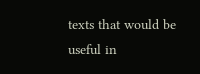texts that would be useful in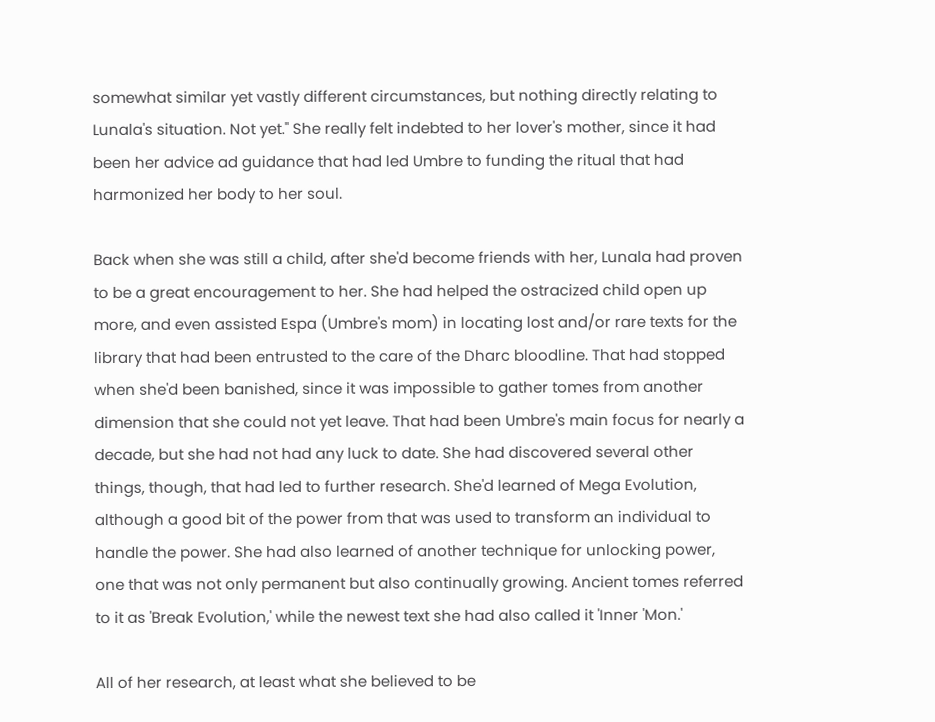somewhat similar yet vastly different circumstances, but nothing directly relating to Lunala's situation. Not yet." She really felt indebted to her lover's mother, since it had been her advice ad guidance that had led Umbre to funding the ritual that had harmonized her body to her soul.

Back when she was still a child, after she'd become friends with her, Lunala had proven to be a great encouragement to her. She had helped the ostracized child open up more, and even assisted Espa (Umbre's mom) in locating lost and/or rare texts for the library that had been entrusted to the care of the Dharc bloodline. That had stopped when she'd been banished, since it was impossible to gather tomes from another dimension that she could not yet leave. That had been Umbre's main focus for nearly a decade, but she had not had any luck to date. She had discovered several other things, though, that had led to further research. She'd learned of Mega Evolution, although a good bit of the power from that was used to transform an individual to handle the power. She had also learned of another technique for unlocking power, one that was not only permanent but also continually growing. Ancient tomes referred to it as 'Break Evolution,' while the newest text she had also called it 'Inner 'Mon.'

All of her research, at least what she believed to be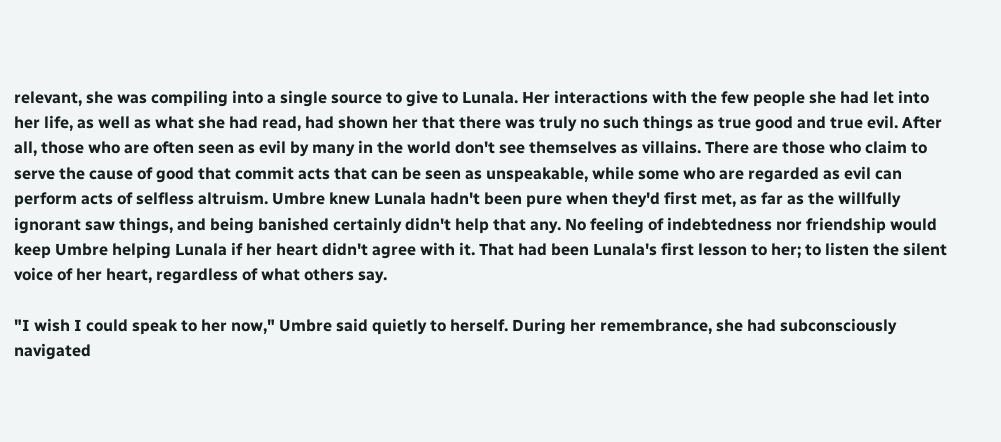relevant, she was compiling into a single source to give to Lunala. Her interactions with the few people she had let into her life, as well as what she had read, had shown her that there was truly no such things as true good and true evil. After all, those who are often seen as evil by many in the world don't see themselves as villains. There are those who claim to serve the cause of good that commit acts that can be seen as unspeakable, while some who are regarded as evil can perform acts of selfless altruism. Umbre knew Lunala hadn't been pure when they'd first met, as far as the willfully ignorant saw things, and being banished certainly didn't help that any. No feeling of indebtedness nor friendship would keep Umbre helping Lunala if her heart didn't agree with it. That had been Lunala's first lesson to her; to listen the silent voice of her heart, regardless of what others say.

"I wish I could speak to her now," Umbre said quietly to herself. During her remembrance, she had subconsciously navigated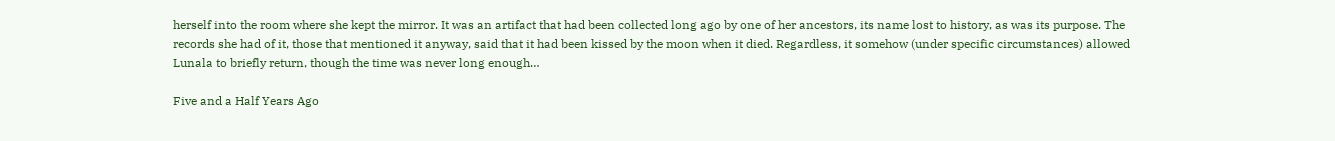herself into the room where she kept the mirror. It was an artifact that had been collected long ago by one of her ancestors, its name lost to history, as was its purpose. The records she had of it, those that mentioned it anyway, said that it had been kissed by the moon when it died. Regardless, it somehow (under specific circumstances) allowed Lunala to briefly return, though the time was never long enough…

Five and a Half Years Ago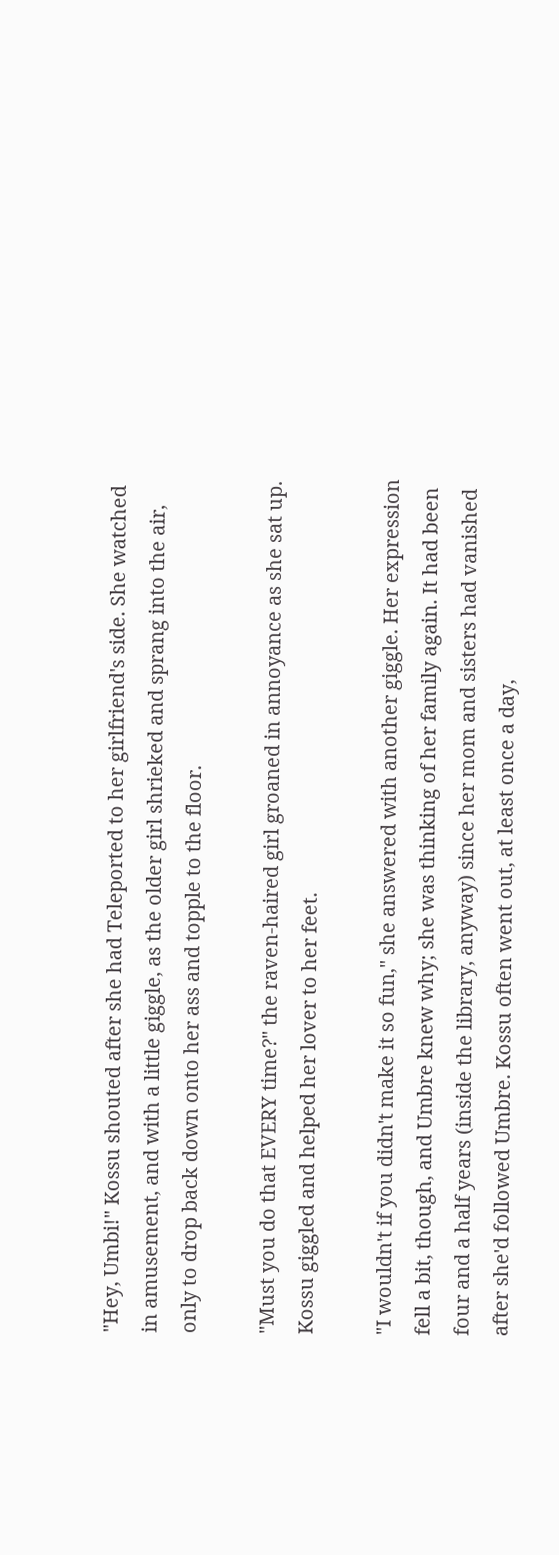"Hey, Umbi!" Kossu shouted after she had Teleported to her girlfriend's side. She watched in amusement, and with a little giggle, as the older girl shrieked and sprang into the air, only to drop back down onto her ass and topple to the floor.

"Must you do that EVERY time?" the raven-haired girl groaned in annoyance as she sat up. Kossu giggled and helped her lover to her feet.

"I wouldn't if you didn't make it so fun," she answered with another giggle. Her expression fell a bit, though, and Umbre knew why; she was thinking of her family again. It had been four and a half years (inside the library, anyway) since her mom and sisters had vanished after she'd followed Umbre. Kossu often went out, at least once a day,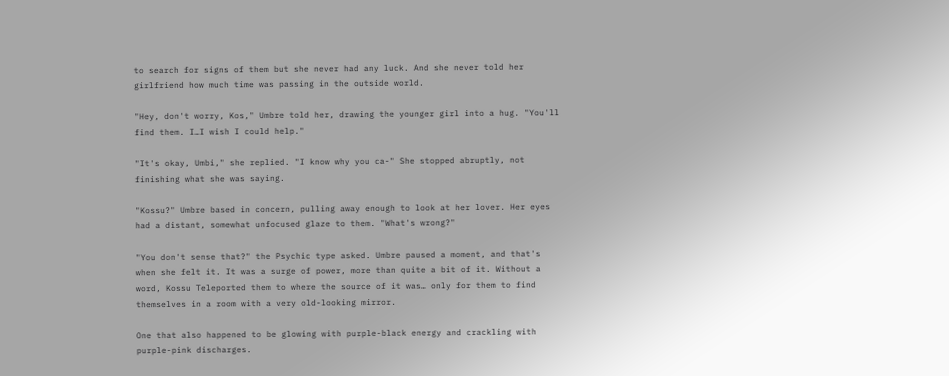to search for signs of them but she never had any luck. And she never told her girlfriend how much time was passing in the outside world.

"Hey, don't worry, Kos," Umbre told her, drawing the younger girl into a hug. "You'll find them. I…I wish I could help."

"It's okay, Umbi," she replied. "I know why you ca-" She stopped abruptly, not finishing what she was saying.

"Kossu?" Umbre based in concern, pulling away enough to look at her lover. Her eyes had a distant, somewhat unfocused glaze to them. "What's wrong?"

"You don't sense that?" the Psychic type asked. Umbre paused a moment, and that's when she felt it. It was a surge of power, more than quite a bit of it. Without a word, Kossu Teleported them to where the source of it was… only for them to find themselves in a room with a very old-looking mirror.

One that also happened to be glowing with purple-black energy and crackling with purple-pink discharges.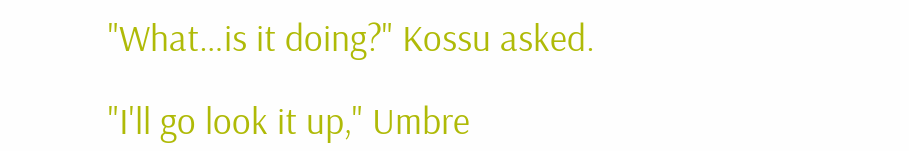"What…is it doing?" Kossu asked.

"I'll go look it up," Umbre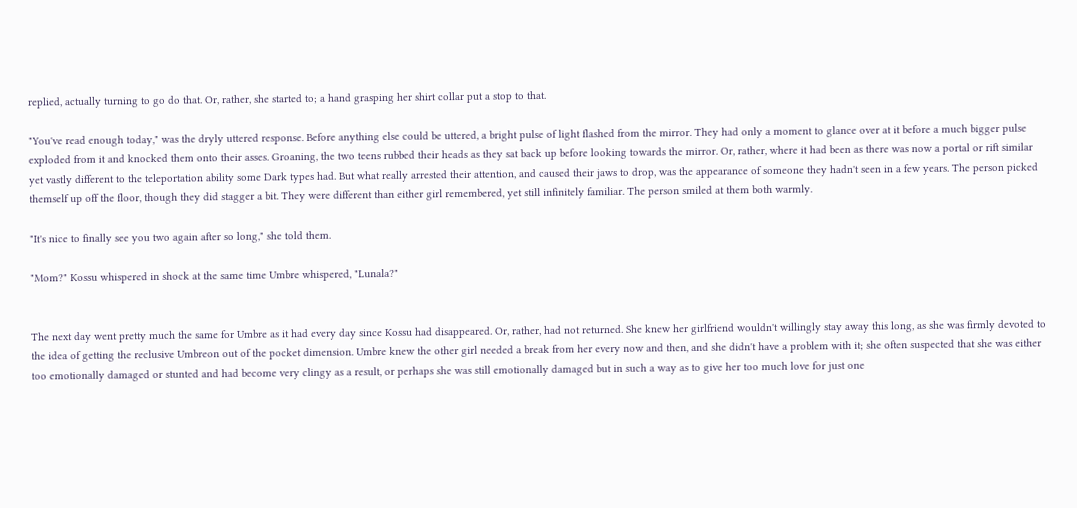replied, actually turning to go do that. Or, rather, she started to; a hand grasping her shirt collar put a stop to that.

"You've read enough today," was the dryly uttered response. Before anything else could be uttered, a bright pulse of light flashed from the mirror. They had only a moment to glance over at it before a much bigger pulse exploded from it and knocked them onto their asses. Groaning, the two teens rubbed their heads as they sat back up before looking towards the mirror. Or, rather, where it had been as there was now a portal or rift similar yet vastly different to the teleportation ability some Dark types had. But what really arrested their attention, and caused their jaws to drop, was the appearance of someone they hadn't seen in a few years. The person picked themself up off the floor, though they did stagger a bit. They were different than either girl remembered, yet still infinitely familiar. The person smiled at them both warmly.

"It's nice to finally see you two again after so long," she told them.

"Mom?" Kossu whispered in shock at the same time Umbre whispered, "Lunala?"


The next day went pretty much the same for Umbre as it had every day since Kossu had disappeared. Or, rather, had not returned. She knew her girlfriend wouldn't willingly stay away this long, as she was firmly devoted to the idea of getting the reclusive Umbreon out of the pocket dimension. Umbre knew the other girl needed a break from her every now and then, and she didn't have a problem with it; she often suspected that she was either too emotionally damaged or stunted and had become very clingy as a result, or perhaps she was still emotionally damaged but in such a way as to give her too much love for just one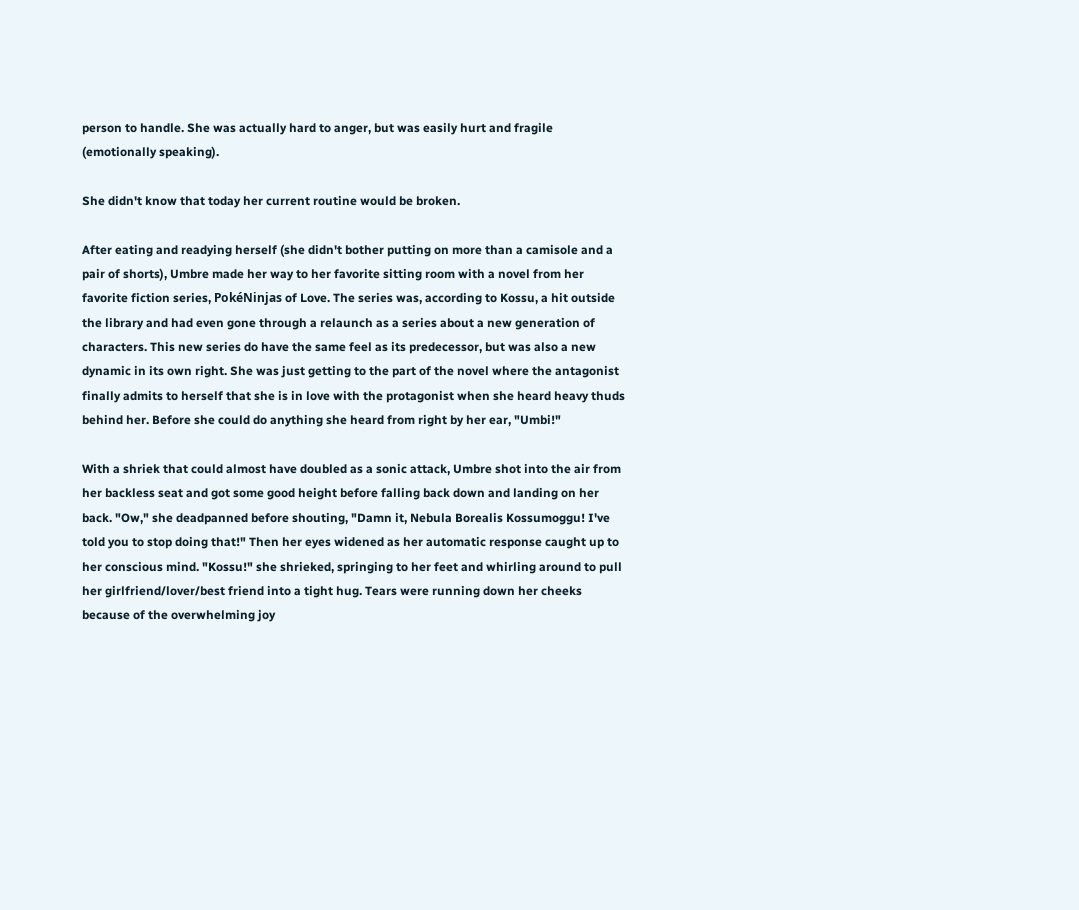person to handle. She was actually hard to anger, but was easily hurt and fragile (emotionally speaking).

She didn't know that today her current routine would be broken.

After eating and readying herself (she didn't bother putting on more than a camisole and a pair of shorts), Umbre made her way to her favorite sitting room with a novel from her favorite fiction series, PokéNinjas of Love. The series was, according to Kossu, a hit outside the library and had even gone through a relaunch as a series about a new generation of characters. This new series do have the same feel as its predecessor, but was also a new dynamic in its own right. She was just getting to the part of the novel where the antagonist finally admits to herself that she is in love with the protagonist when she heard heavy thuds behind her. Before she could do anything she heard from right by her ear, "Umbi!"

With a shriek that could almost have doubled as a sonic attack, Umbre shot into the air from her backless seat and got some good height before falling back down and landing on her back. "Ow," she deadpanned before shouting, "Damn it, Nebula Borealis Kossumoggu! I've told you to stop doing that!" Then her eyes widened as her automatic response caught up to her conscious mind. "Kossu!" she shrieked, springing to her feet and whirling around to pull her girlfriend/lover/best friend into a tight hug. Tears were running down her cheeks because of the overwhelming joy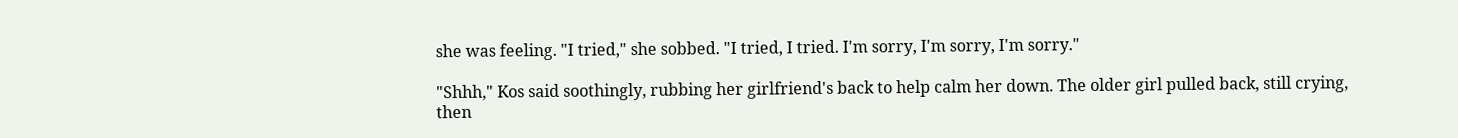she was feeling. "I tried," she sobbed. "I tried, I tried. I'm sorry, I'm sorry, I'm sorry."

"Shhh," Kos said soothingly, rubbing her girlfriend's back to help calm her down. The older girl pulled back, still crying, then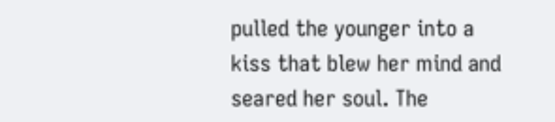pulled the younger into a kiss that blew her mind and seared her soul. The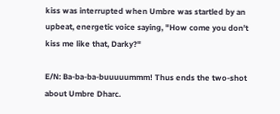kiss was interrupted when Umbre was startled by an upbeat, energetic voice saying, "How come you don't kiss me like that, Darky?"

E/N: Ba-ba-ba-buuuuummm! Thus ends the two-shot about Umbre Dharc.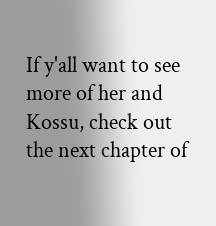If y'all want to see more of her and Kossu, check out the next chapter of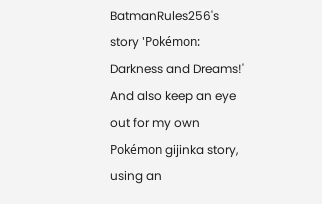BatmanRules256's story 'Pokémon: Darkness and Dreams!' And also keep an eye out for my own Pokémon gijinka story, using an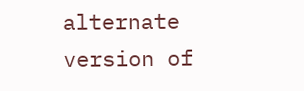alternate version of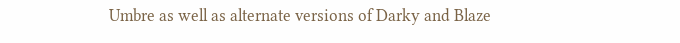Umbre as well as alternate versions of Darky and Blaze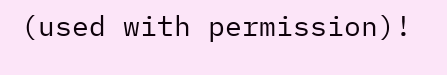(used with permission)!